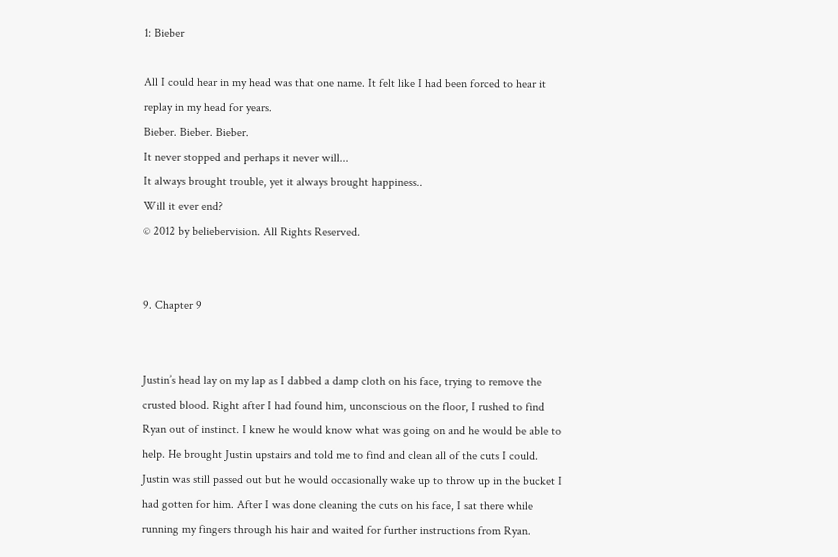1: Bieber

All I could hear in my head was that one name. It felt like I had been forced to hear it replay in my head for years.
Bieber. Bieber. Bieber.
It never stopped and perhaps it never will...
It always brought trouble, yet it always brought happiness..
Will it ever end?
© 2012 by beliebervision. All Rights Reserved.


9. Chapter 9


Justin’s head lay on my lap as I dabbed a damp cloth on his face, trying to remove the crusted blood. Right after I had found him, unconscious on the floor, I rushed to find Ryan out of instinct. I knew he would know what was going on and he would be able to help. He brought Justin upstairs and told me to find and clean all of the cuts I could. Justin was still passed out but he would occasionally wake up to throw up in the bucket I had gotten for him. After I was done cleaning the cuts on his face, I sat there while running my fingers through his hair and waited for further instructions from Ryan.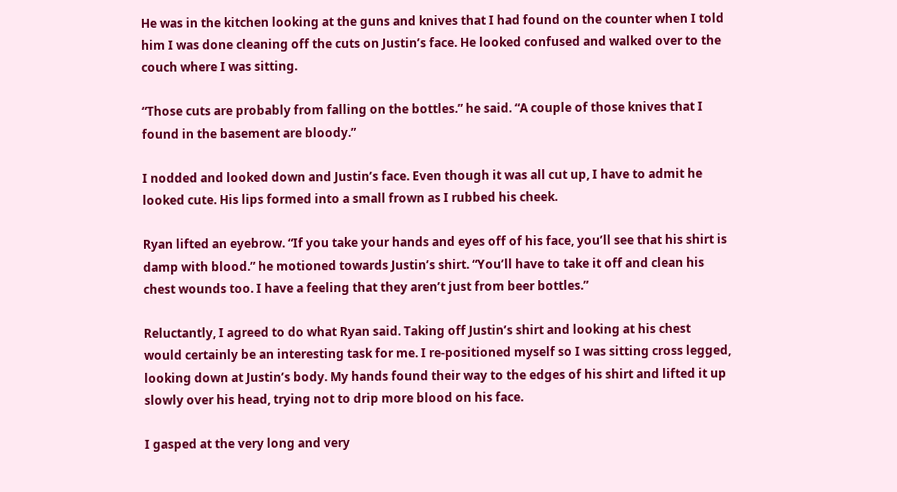He was in the kitchen looking at the guns and knives that I had found on the counter when I told him I was done cleaning off the cuts on Justin’s face. He looked confused and walked over to the couch where I was sitting.

“Those cuts are probably from falling on the bottles.” he said. “A couple of those knives that I found in the basement are bloody.”

I nodded and looked down and Justin’s face. Even though it was all cut up, I have to admit he looked cute. His lips formed into a small frown as I rubbed his cheek.

Ryan lifted an eyebrow. “If you take your hands and eyes off of his face, you’ll see that his shirt is damp with blood.” he motioned towards Justin’s shirt. “You’ll have to take it off and clean his chest wounds too. I have a feeling that they aren’t just from beer bottles.”

Reluctantly, I agreed to do what Ryan said. Taking off Justin’s shirt and looking at his chest would certainly be an interesting task for me. I re-positioned myself so I was sitting cross legged, looking down at Justin’s body. My hands found their way to the edges of his shirt and lifted it up slowly over his head, trying not to drip more blood on his face.

I gasped at the very long and very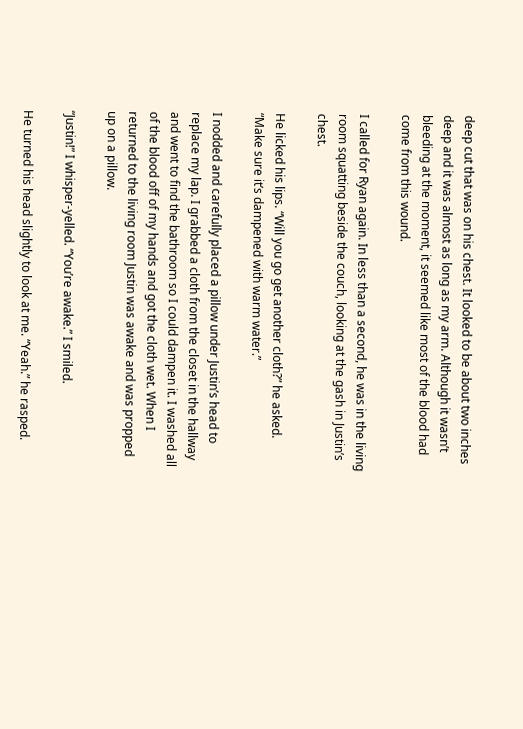deep cut that was on his chest. It looked to be about two inches deep and it was almost as long as my arm. Although it wasn’t bleeding at the moment, it seemed like most of the blood had come from this wound.

I called for Ryan again. In less than a second, he was in the living room squatting beside the couch, looking at the gash in Justin’s chest.

He licked his lips. “Will you go get another cloth?” he asked. “Make sure it’s dampened with warm water.”

I nodded and carefully placed a pillow under Justin’s head to replace my lap. I grabbed a cloth from the closet in the hallway and went to find the bathroom so I could dampen it. I washed all of the blood off of my hands and got the cloth wet. When I returned to the living room Justin was awake and was propped up on a pillow.

“Justin!” I whisper-yelled. “You’re awake.” I smiled.

He turned his head slightly to look at me. “Yeah.” he rasped.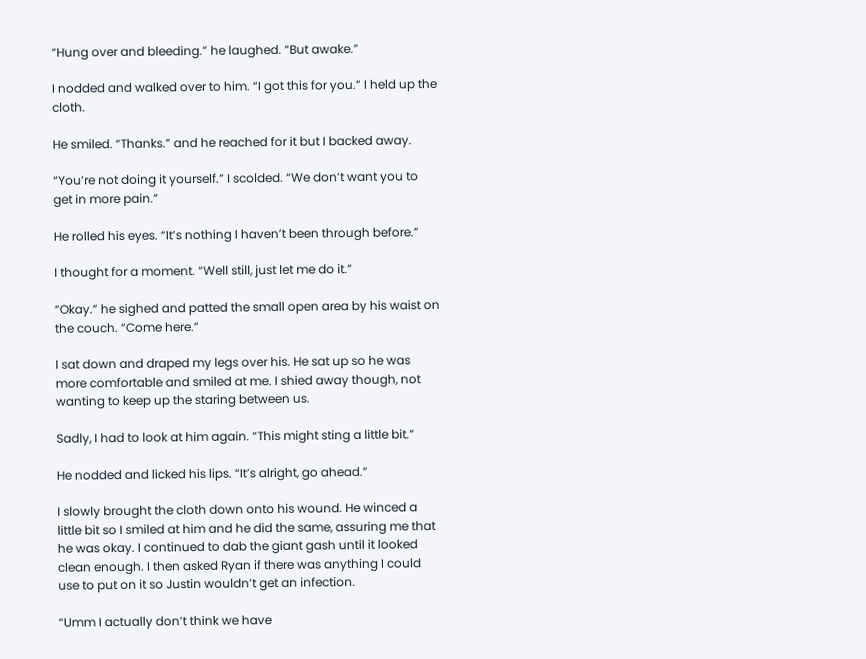“Hung over and bleeding.” he laughed. “But awake.”

I nodded and walked over to him. “I got this for you.” I held up the cloth.

He smiled. “Thanks.” and he reached for it but I backed away.

“You’re not doing it yourself.” I scolded. “We don’t want you to get in more pain.”

He rolled his eyes. “It’s nothing I haven’t been through before.”

I thought for a moment. “Well still, just let me do it.”

“Okay.” he sighed and patted the small open area by his waist on the couch. “Come here.”

I sat down and draped my legs over his. He sat up so he was more comfortable and smiled at me. I shied away though, not wanting to keep up the staring between us.

Sadly, I had to look at him again. “This might sting a little bit.”

He nodded and licked his lips. “It’s alright, go ahead.”

I slowly brought the cloth down onto his wound. He winced a little bit so I smiled at him and he did the same, assuring me that he was okay. I continued to dab the giant gash until it looked clean enough. I then asked Ryan if there was anything I could use to put on it so Justin wouldn’t get an infection.

“Umm I actually don’t think we have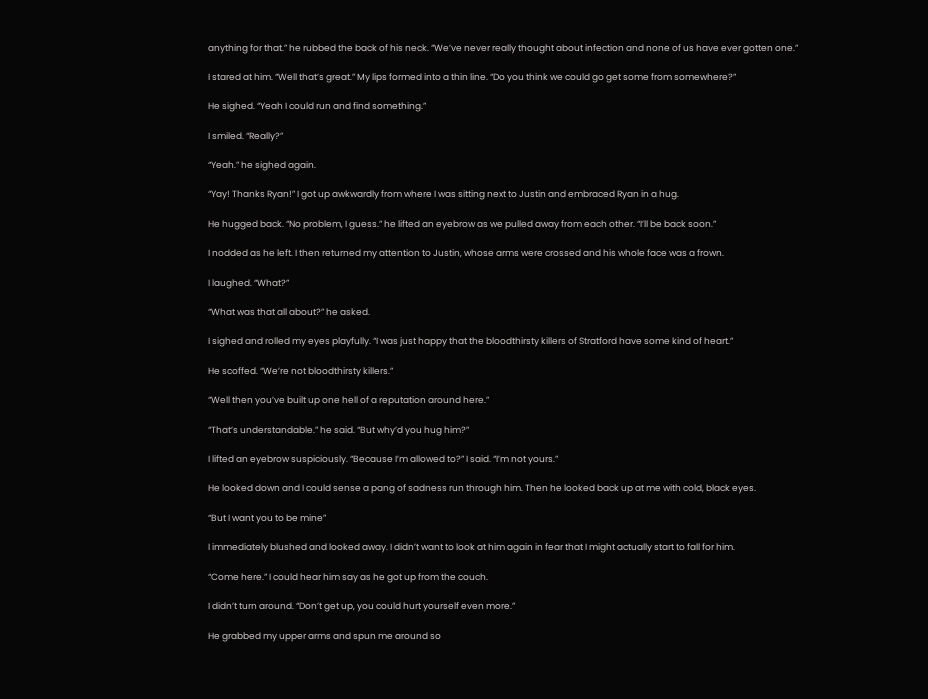anything for that.” he rubbed the back of his neck. “We’ve never really thought about infection and none of us have ever gotten one.”

I stared at him. “Well that’s great.” My lips formed into a thin line. “Do you think we could go get some from somewhere?”

He sighed. “Yeah I could run and find something.”

I smiled. “Really?”

“Yeah.” he sighed again.

“Yay! Thanks Ryan!” I got up awkwardly from where I was sitting next to Justin and embraced Ryan in a hug.

He hugged back. “No problem, I guess.” he lifted an eyebrow as we pulled away from each other. “I’ll be back soon.”

I nodded as he left. I then returned my attention to Justin, whose arms were crossed and his whole face was a frown.

I laughed. “What?”

“What was that all about?” he asked.

I sighed and rolled my eyes playfully. “I was just happy that the bloodthirsty killers of Stratford have some kind of heart.”

He scoffed. “We’re not bloodthirsty killers.”

“Well then you’ve built up one hell of a reputation around here.”

“That’s understandable.” he said. “But why’d you hug him?”

I lifted an eyebrow suspiciously. “Because I’m allowed to?” I said. “I’m not yours.”

He looked down and I could sense a pang of sadness run through him. Then he looked back up at me with cold, black eyes.

“But I want you to be mine”

I immediately blushed and looked away. I didn’t want to look at him again in fear that I might actually start to fall for him.

“Come here.” I could hear him say as he got up from the couch.

I didn’t turn around. “Don’t get up, you could hurt yourself even more.”

He grabbed my upper arms and spun me around so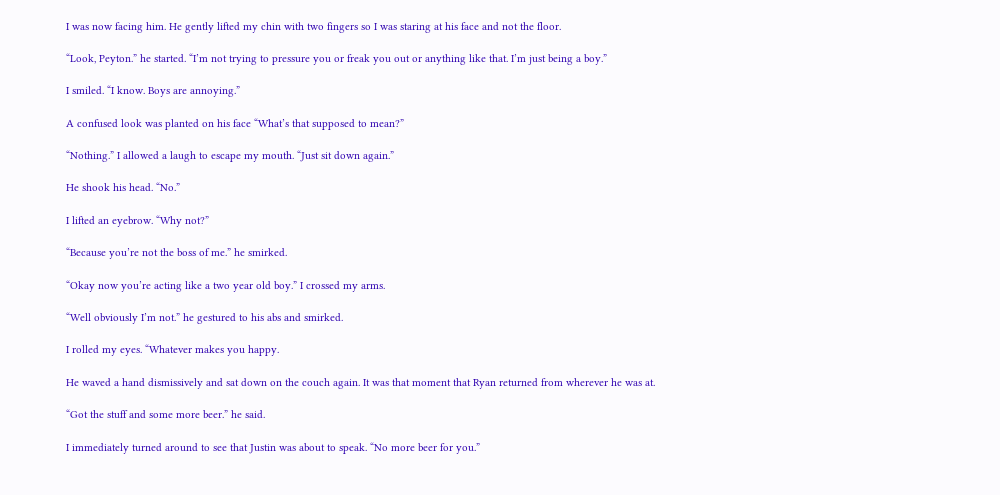I was now facing him. He gently lifted my chin with two fingers so I was staring at his face and not the floor.

“Look, Peyton.” he started. “I’m not trying to pressure you or freak you out or anything like that. I’m just being a boy.”

I smiled. “I know. Boys are annoying.”

A confused look was planted on his face “What’s that supposed to mean?”

“Nothing.” I allowed a laugh to escape my mouth. “Just sit down again.”

He shook his head. “No.”

I lifted an eyebrow. “Why not?”

“Because you’re not the boss of me.” he smirked.

“Okay now you’re acting like a two year old boy.” I crossed my arms.

“Well obviously I’m not.” he gestured to his abs and smirked.

I rolled my eyes. “Whatever makes you happy.

He waved a hand dismissively and sat down on the couch again. It was that moment that Ryan returned from wherever he was at.

“Got the stuff and some more beer.” he said.

I immediately turned around to see that Justin was about to speak. “No more beer for you.”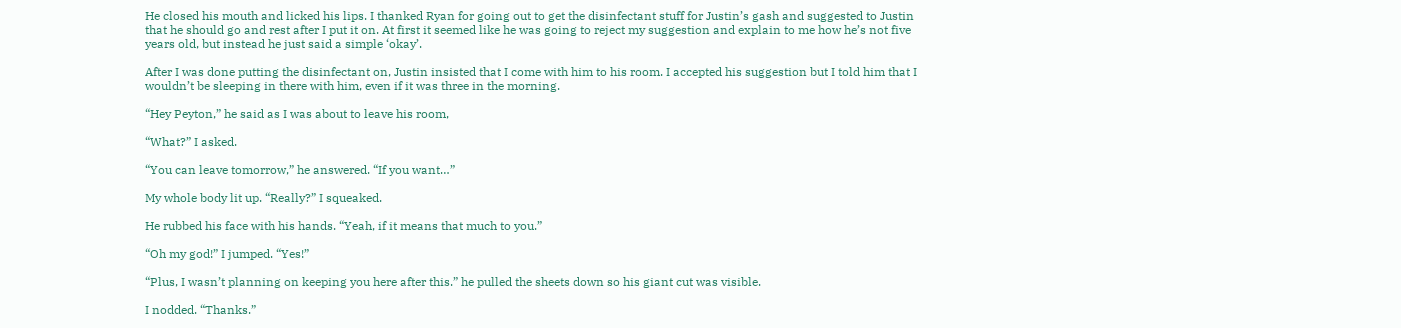He closed his mouth and licked his lips. I thanked Ryan for going out to get the disinfectant stuff for Justin’s gash and suggested to Justin that he should go and rest after I put it on. At first it seemed like he was going to reject my suggestion and explain to me how he’s not five years old, but instead he just said a simple ‘okay’.

After I was done putting the disinfectant on, Justin insisted that I come with him to his room. I accepted his suggestion but I told him that I wouldn’t be sleeping in there with him, even if it was three in the morning.

“Hey Peyton,” he said as I was about to leave his room,

“What?” I asked.

“You can leave tomorrow,” he answered. “If you want…”

My whole body lit up. “Really?” I squeaked.

He rubbed his face with his hands. “Yeah, if it means that much to you.”

“Oh my god!” I jumped. “Yes!”

“Plus, I wasn’t planning on keeping you here after this.” he pulled the sheets down so his giant cut was visible.

I nodded. “Thanks.”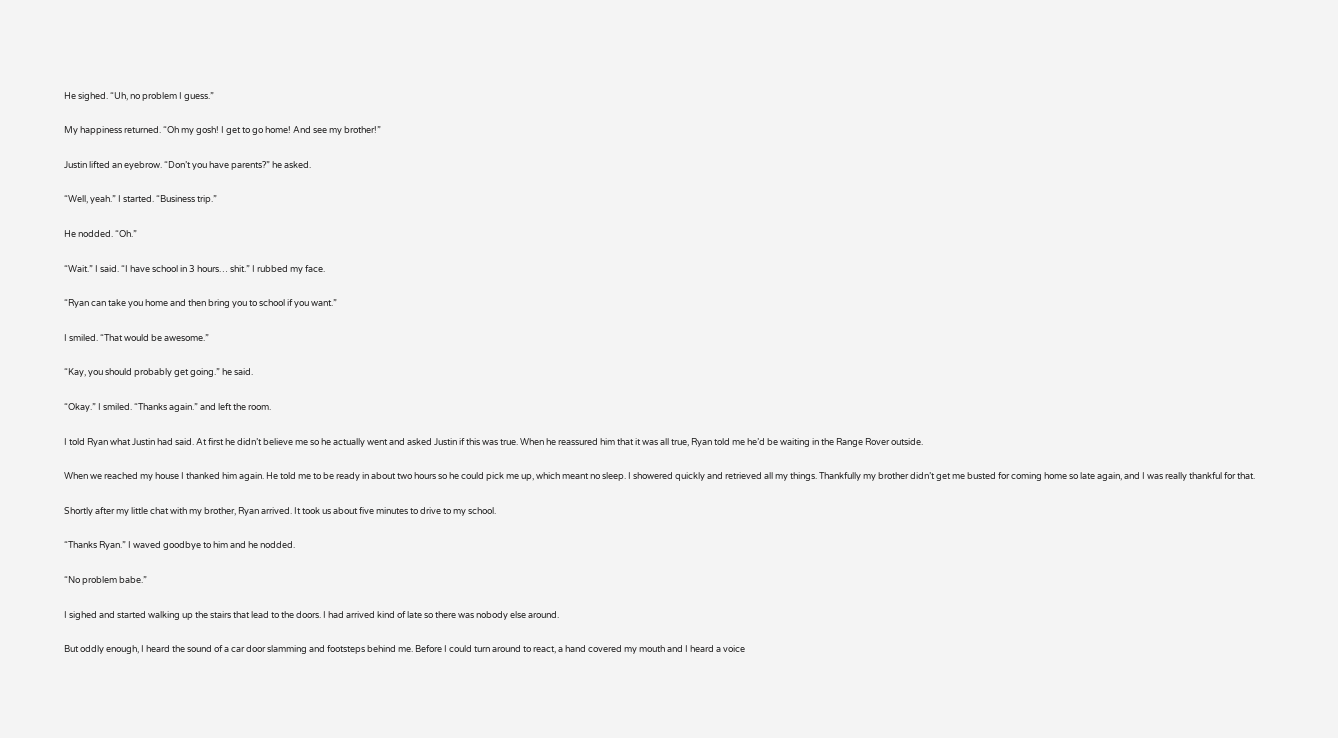He sighed. “Uh, no problem I guess.”

My happiness returned. “Oh my gosh! I get to go home! And see my brother!”

Justin lifted an eyebrow. “Don’t you have parents?” he asked.

“Well, yeah.” I started. “Business trip.”

He nodded. “Oh.”

“Wait.” I said. “I have school in 3 hours… shit.” I rubbed my face.

“Ryan can take you home and then bring you to school if you want.”

I smiled. “That would be awesome.”

“Kay, you should probably get going.” he said.

“Okay.” I smiled. “Thanks again.” and left the room.

I told Ryan what Justin had said. At first he didn’t believe me so he actually went and asked Justin if this was true. When he reassured him that it was all true, Ryan told me he’d be waiting in the Range Rover outside.

When we reached my house I thanked him again. He told me to be ready in about two hours so he could pick me up, which meant no sleep. I showered quickly and retrieved all my things. Thankfully my brother didn’t get me busted for coming home so late again, and I was really thankful for that.

Shortly after my little chat with my brother, Ryan arrived. It took us about five minutes to drive to my school.

“Thanks Ryan.” I waved goodbye to him and he nodded.

“No problem babe.”

I sighed and started walking up the stairs that lead to the doors. I had arrived kind of late so there was nobody else around.

But oddly enough, I heard the sound of a car door slamming and footsteps behind me. Before I could turn around to react, a hand covered my mouth and I heard a voice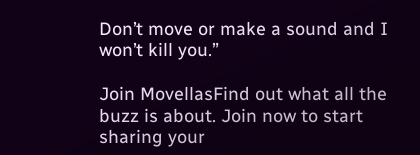Don’t move or make a sound and I won’t kill you.”

Join MovellasFind out what all the buzz is about. Join now to start sharing your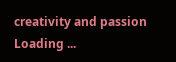creativity and passion
Loading ...